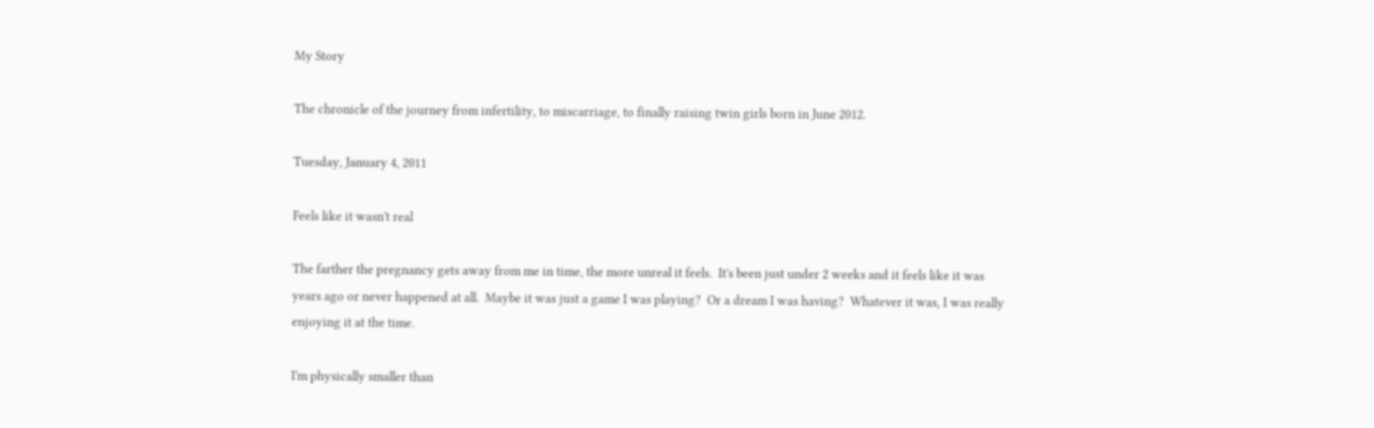My Story

The chronicle of the journey from infertility, to miscarriage, to finally raising twin girls born in June 2012.

Tuesday, January 4, 2011

Feels like it wasn't real

The farther the pregnancy gets away from me in time, the more unreal it feels.  It's been just under 2 weeks and it feels like it was years ago or never happened at all.  Maybe it was just a game I was playing?  Or a dream I was having?  Whatever it was, I was really enjoying it at the time.

I'm physically smaller than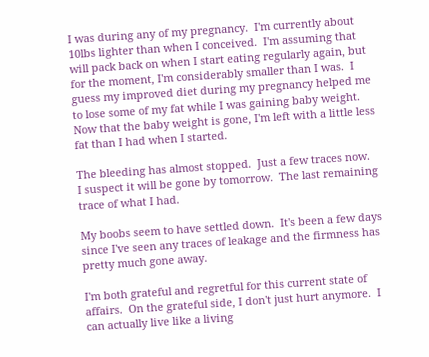I was during any of my pregnancy.  I'm currently about 10lbs lighter than when I conceived.  I'm assuming that will pack back on when I start eating regularly again, but for the moment, I'm considerably smaller than I was.  I guess my improved diet during my pregnancy helped me to lose some of my fat while I was gaining baby weight.  Now that the baby weight is gone, I'm left with a little less fat than I had when I started.

The bleeding has almost stopped.  Just a few traces now.  I suspect it will be gone by tomorrow.  The last remaining trace of what I had.

My boobs seem to have settled down.  It's been a few days since I've seen any traces of leakage and the firmness has pretty much gone away.

I'm both grateful and regretful for this current state of affairs.  On the grateful side, I don't just hurt anymore.  I can actually live like a living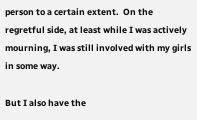person to a certain extent.  On the regretful side, at least while I was actively mourning, I was still involved with my girls in some way.

But I also have the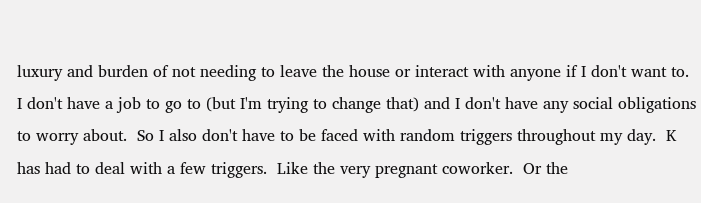luxury and burden of not needing to leave the house or interact with anyone if I don't want to.  I don't have a job to go to (but I'm trying to change that) and I don't have any social obligations to worry about.  So I also don't have to be faced with random triggers throughout my day.  K has had to deal with a few triggers.  Like the very pregnant coworker.  Or the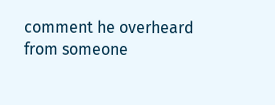comment he overheard from someone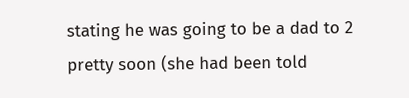stating he was going to be a dad to 2 pretty soon (she had been told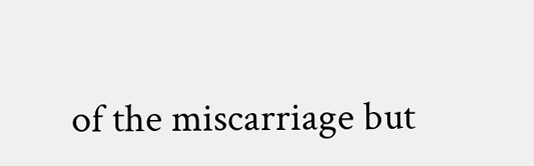of the miscarriage but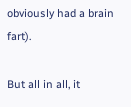obviously had a brain fart).

But all in all, it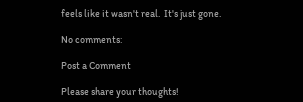feels like it wasn't real.  It's just gone.

No comments:

Post a Comment

Please share your thoughts!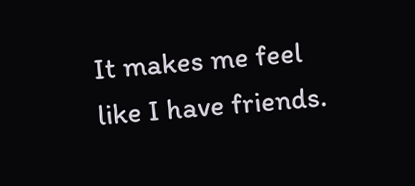It makes me feel like I have friends.